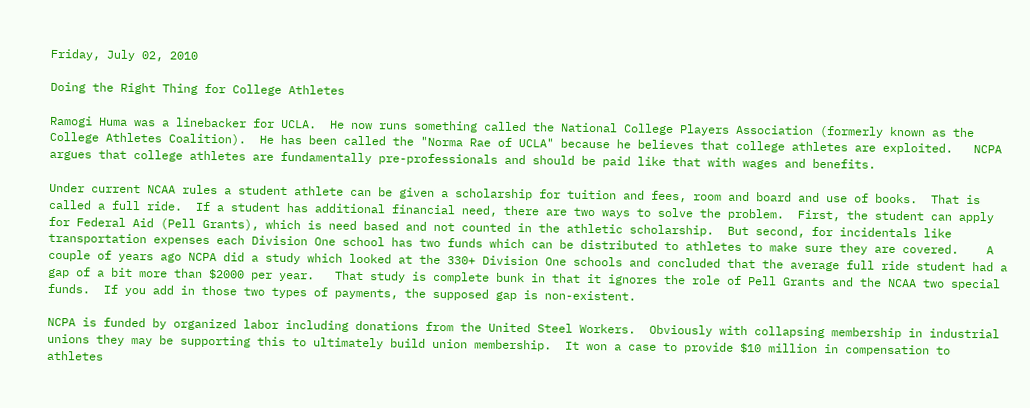Friday, July 02, 2010

Doing the Right Thing for College Athletes

Ramogi Huma was a linebacker for UCLA.  He now runs something called the National College Players Association (formerly known as the College Athletes Coalition).  He has been called the "Norma Rae of UCLA" because he believes that college athletes are exploited.   NCPA argues that college athletes are fundamentally pre-professionals and should be paid like that with wages and benefits.

Under current NCAA rules a student athlete can be given a scholarship for tuition and fees, room and board and use of books.  That is called a full ride.  If a student has additional financial need, there are two ways to solve the problem.  First, the student can apply for Federal Aid (Pell Grants), which is need based and not counted in the athletic scholarship.  But second, for incidentals like transportation expenses each Division One school has two funds which can be distributed to athletes to make sure they are covered.    A couple of years ago NCPA did a study which looked at the 330+ Division One schools and concluded that the average full ride student had a gap of a bit more than $2000 per year.   That study is complete bunk in that it ignores the role of Pell Grants and the NCAA two special funds.  If you add in those two types of payments, the supposed gap is non-existent.

NCPA is funded by organized labor including donations from the United Steel Workers.  Obviously with collapsing membership in industrial unions they may be supporting this to ultimately build union membership.  It won a case to provide $10 million in compensation to athletes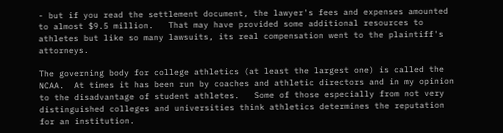- but if you read the settlement document, the lawyer's fees and expenses amounted to almost $9.5 million.   That may have provided some additional resources to athletes but like so many lawsuits, its real compensation went to the plaintiff's attorneys.

The governing body for college athletics (at least the largest one) is called the NCAA.  At times it has been run by coaches and athletic directors and in my opinion to the disadvantage of student athletes.   Some of those especially from not very distinguished colleges and universities think athletics determines the reputation for an institution.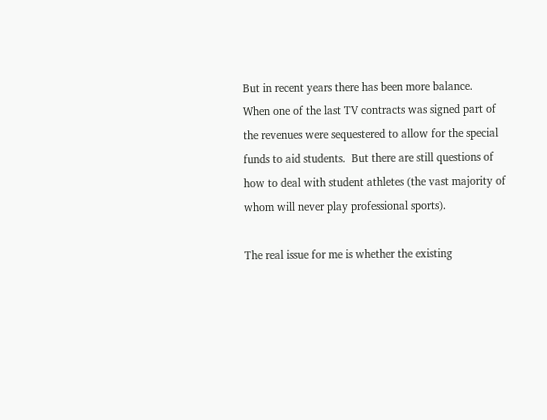But in recent years there has been more balance.   When one of the last TV contracts was signed part of the revenues were sequestered to allow for the special funds to aid students.  But there are still questions of how to deal with student athletes (the vast majority of whom will never play professional sports).

The real issue for me is whether the existing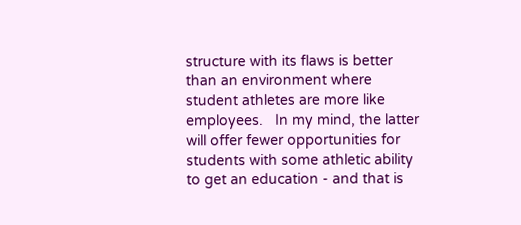structure with its flaws is better than an environment where student athletes are more like employees.   In my mind, the latter will offer fewer opportunities for students with some athletic ability to get an education - and that is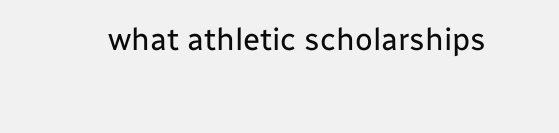what athletic scholarships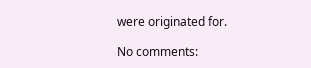were originated for.

No comments: